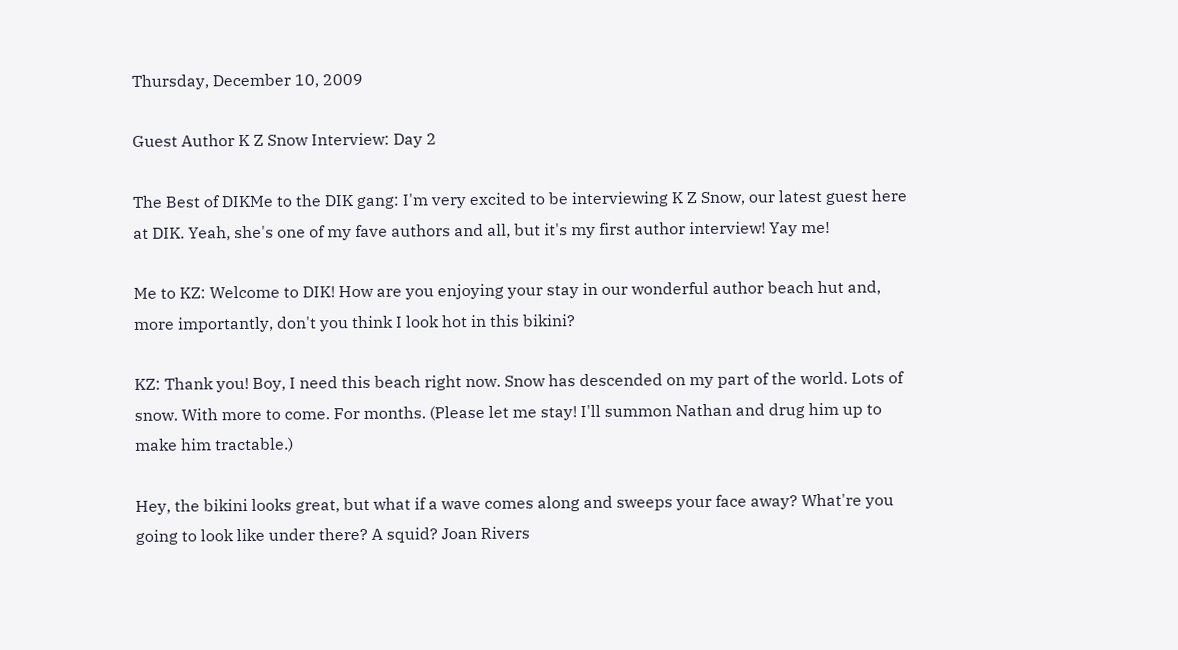Thursday, December 10, 2009

Guest Author K Z Snow Interview: Day 2

The Best of DIKMe to the DIK gang: I'm very excited to be interviewing K Z Snow, our latest guest here at DIK. Yeah, she's one of my fave authors and all, but it's my first author interview! Yay me!

Me to KZ: Welcome to DIK! How are you enjoying your stay in our wonderful author beach hut and, more importantly, don't you think I look hot in this bikini?

KZ: Thank you! Boy, I need this beach right now. Snow has descended on my part of the world. Lots of snow. With more to come. For months. (Please let me stay! I'll summon Nathan and drug him up to make him tractable.)

Hey, the bikini looks great, but what if a wave comes along and sweeps your face away? What're you going to look like under there? A squid? Joan Rivers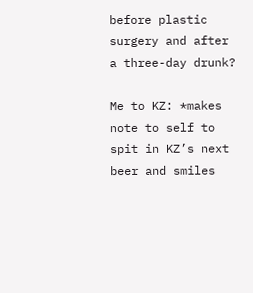before plastic surgery and after a three-day drunk?

Me to KZ: *makes note to self to spit in KZ’s next beer and smiles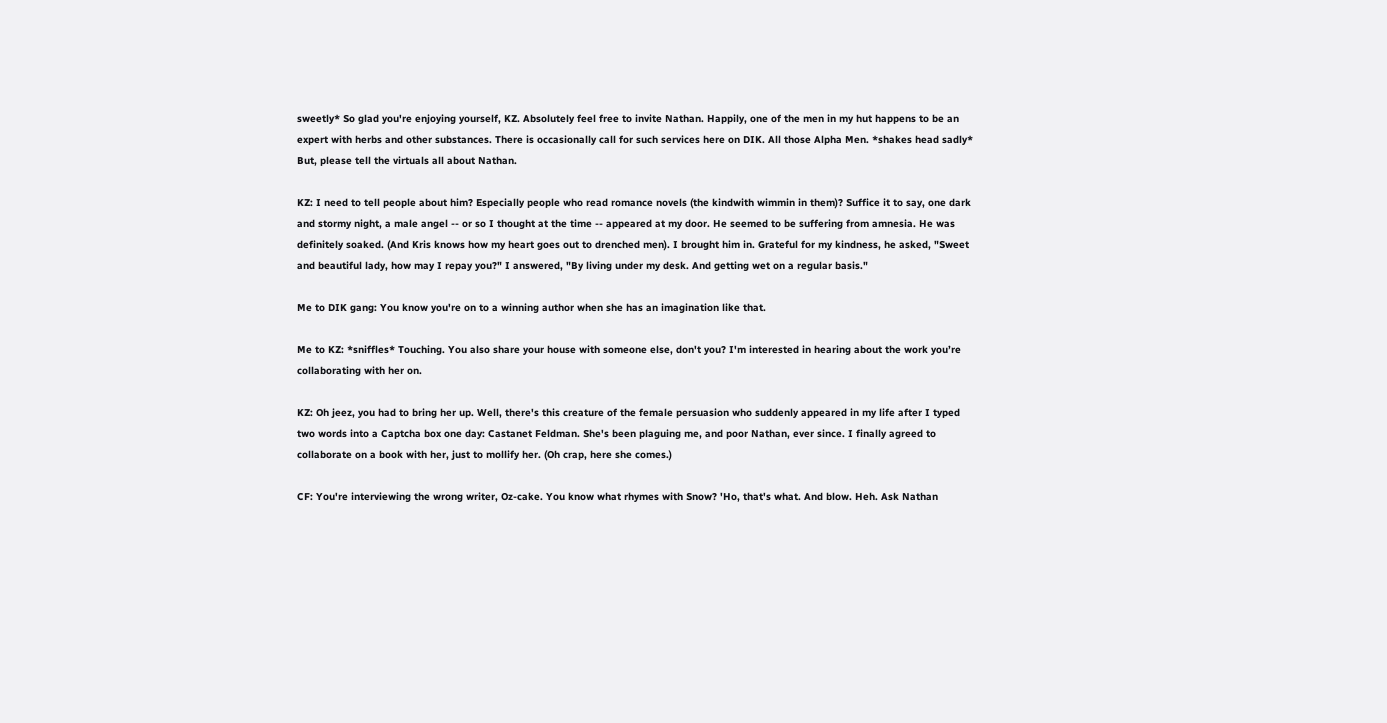sweetly* So glad you're enjoying yourself, KZ. Absolutely feel free to invite Nathan. Happily, one of the men in my hut happens to be an expert with herbs and other substances. There is occasionally call for such services here on DIK. All those Alpha Men. *shakes head sadly* But, please tell the virtuals all about Nathan.

KZ: I need to tell people about him? Especially people who read romance novels (the kindwith wimmin in them)? Suffice it to say, one dark and stormy night, a male angel -- or so I thought at the time -- appeared at my door. He seemed to be suffering from amnesia. He was definitely soaked. (And Kris knows how my heart goes out to drenched men). I brought him in. Grateful for my kindness, he asked, "Sweet and beautiful lady, how may I repay you?" I answered, "By living under my desk. And getting wet on a regular basis."

Me to DIK gang: You know you're on to a winning author when she has an imagination like that.

Me to KZ: *sniffles* Touching. You also share your house with someone else, don't you? I'm interested in hearing about the work you’re collaborating with her on.

KZ: Oh jeez, you had to bring her up. Well, there's this creature of the female persuasion who suddenly appeared in my life after I typed two words into a Captcha box one day: Castanet Feldman. She's been plaguing me, and poor Nathan, ever since. I finally agreed to collaborate on a book with her, just to mollify her. (Oh crap, here she comes.)

CF: You're interviewing the wrong writer, Oz-cake. You know what rhymes with Snow? 'Ho, that's what. And blow. Heh. Ask Nathan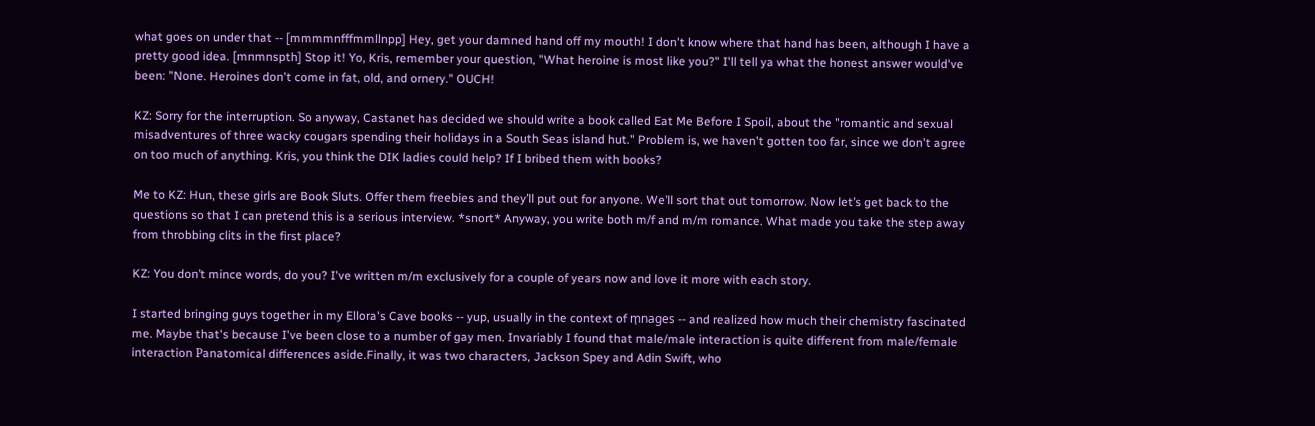what goes on under that -- [mmmmnfffmmllnpp] Hey, get your damned hand off my mouth! I don't know where that hand has been, although I have a pretty good idea. [mnmnspth] Stop it! Yo, Kris, remember your question, "What heroine is most like you?" I'll tell ya what the honest answer would've been: "None. Heroines don't come in fat, old, and ornery." OUCH!

KZ: Sorry for the interruption. So anyway, Castanet has decided we should write a book called Eat Me Before I Spoil, about the "romantic and sexual misadventures of three wacky cougars spending their holidays in a South Seas island hut." Problem is, we haven't gotten too far, since we don't agree on too much of anything. Kris, you think the DIK ladies could help? If I bribed them with books?

Me to KZ: Hun, these girls are Book Sluts. Offer them freebies and they’ll put out for anyone. We’ll sort that out tomorrow. Now let’s get back to the questions so that I can pretend this is a serious interview. *snort* Anyway, you write both m/f and m/m romance. What made you take the step away from throbbing clits in the first place?

KZ: You don’t mince words, do you? I've written m/m exclusively for a couple of years now and love it more with each story.

I started bringing guys together in my Ellora's Cave books -- yup, usually in the context of m̩nages -- and realized how much their chemistry fascinated me. Maybe that's because I've been close to a number of gay men. Invariably I found that male/male interaction is quite different from male/female interaction Рanatomical differences aside.Finally, it was two characters, Jackson Spey and Adin Swift, who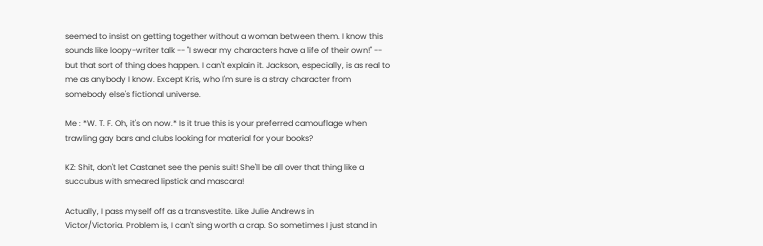seemed to insist on getting together without a woman between them. I know this sounds like loopy-writer talk -- "I swear my characters have a life of their own!" -- but that sort of thing does happen. I can't explain it. Jackson, especially, is as real to me as anybody I know. Except Kris, who I'm sure is a stray character from somebody else's fictional universe.

Me : *W. T. F. Oh, it's on now.* Is it true this is your preferred camouflage when trawling gay bars and clubs looking for material for your books?

KZ: Shit, don't let Castanet see the penis suit! She'll be all over that thing like a succubus with smeared lipstick and mascara!

Actually, I pass myself off as a transvestite. Like Julie Andrews in
Victor/Victoria. Problem is, I can't sing worth a crap. So sometimes I just stand in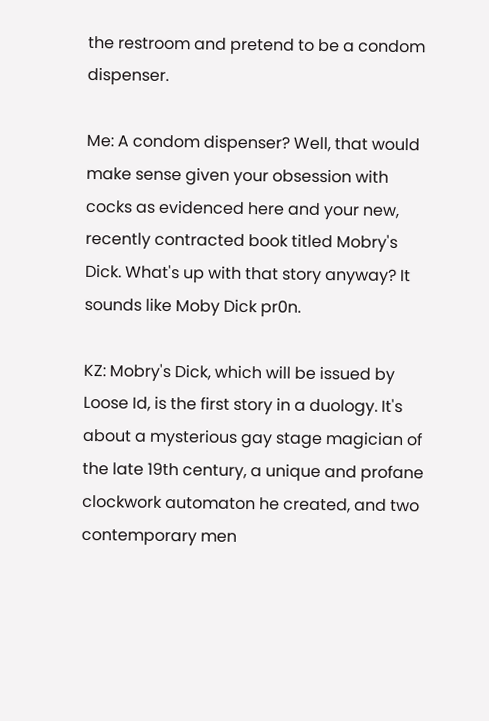the restroom and pretend to be a condom dispenser.

Me: A condom dispenser? Well, that would make sense given your obsession with cocks as evidenced here and your new, recently contracted book titled Mobry's Dick. What's up with that story anyway? It sounds like Moby Dick pr0n.

KZ: Mobry's Dick, which will be issued by Loose Id, is the first story in a duology. It's about a mysterious gay stage magician of the late 19th century, a unique and profane clockwork automaton he created, and two contemporary men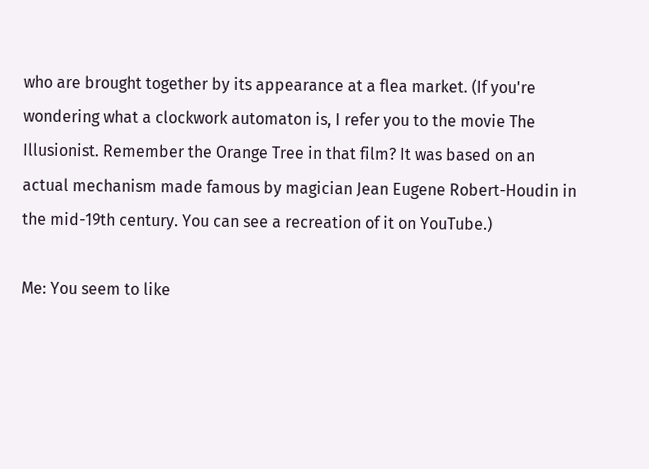who are brought together by its appearance at a flea market. (If you're wondering what a clockwork automaton is, I refer you to the movie The Illusionist. Remember the Orange Tree in that film? It was based on an actual mechanism made famous by magician Jean Eugene Robert-Houdin in the mid-19th century. You can see a recreation of it on YouTube.)

Me: You seem to like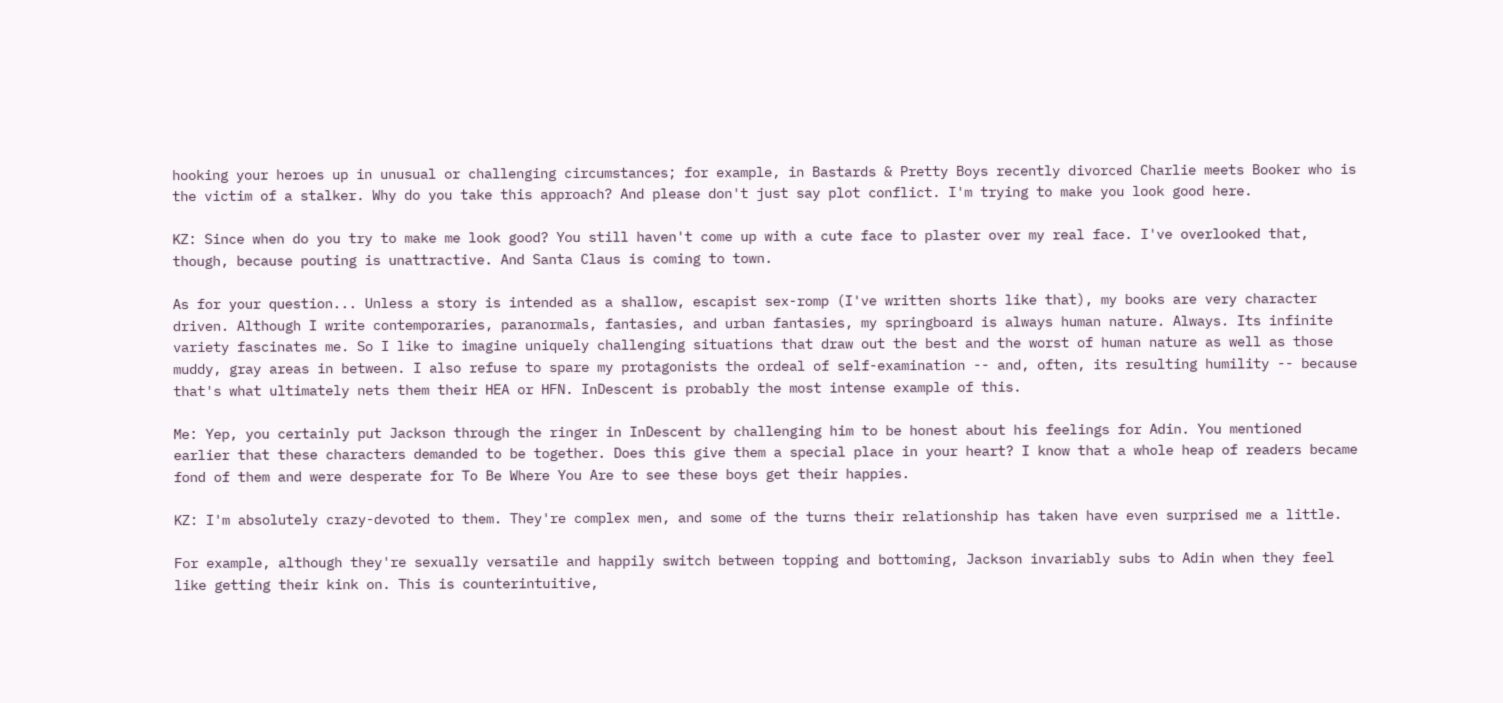hooking your heroes up in unusual or challenging circumstances; for example, in Bastards & Pretty Boys recently divorced Charlie meets Booker who is the victim of a stalker. Why do you take this approach? And please don't just say plot conflict. I'm trying to make you look good here.

KZ: Since when do you try to make me look good? You still haven't come up with a cute face to plaster over my real face. I've overlooked that, though, because pouting is unattractive. And Santa Claus is coming to town.

As for your question... Unless a story is intended as a shallow, escapist sex-romp (I've written shorts like that), my books are very character driven. Although I write contemporaries, paranormals, fantasies, and urban fantasies, my springboard is always human nature. Always. Its infinite variety fascinates me. So I like to imagine uniquely challenging situations that draw out the best and the worst of human nature as well as those muddy, gray areas in between. I also refuse to spare my protagonists the ordeal of self-examination -- and, often, its resulting humility -- because that's what ultimately nets them their HEA or HFN. InDescent is probably the most intense example of this.

Me: Yep, you certainly put Jackson through the ringer in InDescent by challenging him to be honest about his feelings for Adin. You mentioned earlier that these characters demanded to be together. Does this give them a special place in your heart? I know that a whole heap of readers became fond of them and were desperate for To Be Where You Are to see these boys get their happies.

KZ: I'm absolutely crazy-devoted to them. They're complex men, and some of the turns their relationship has taken have even surprised me a little.

For example, although they're sexually versatile and happily switch between topping and bottoming, Jackson invariably subs to Adin when they feel like getting their kink on. This is counterintuitive,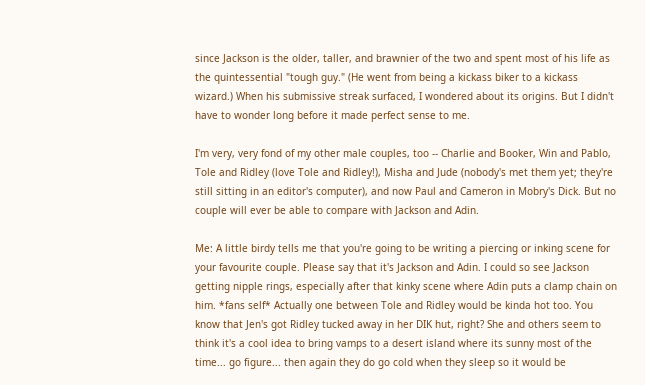since Jackson is the older, taller, and brawnier of the two and spent most of his life as the quintessential "tough guy." (He went from being a kickass biker to a kickass wizard.) When his submissive streak surfaced, I wondered about its origins. But I didn't have to wonder long before it made perfect sense to me.

I'm very, very fond of my other male couples, too -- Charlie and Booker, Win and Pablo, Tole and Ridley (love Tole and Ridley!), Misha and Jude (nobody's met them yet; they're still sitting in an editor's computer), and now Paul and Cameron in Mobry's Dick. But no couple will ever be able to compare with Jackson and Adin.

Me: A little birdy tells me that you're going to be writing a piercing or inking scene for your favourite couple. Please say that it's Jackson and Adin. I could so see Jackson getting nipple rings, especially after that kinky scene where Adin puts a clamp chain on him. *fans self* Actually one between Tole and Ridley would be kinda hot too. You know that Jen's got Ridley tucked away in her DIK hut, right? She and others seem to think it's a cool idea to bring vamps to a desert island where its sunny most of the time... go figure... then again they do go cold when they sleep so it would be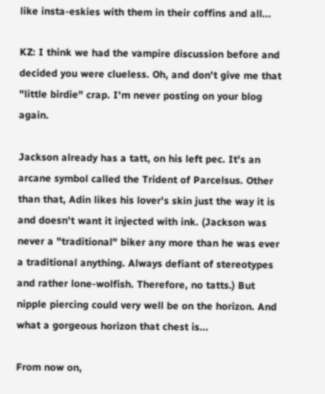like insta-eskies with them in their coffins and all...

KZ: I think we had the vampire discussion before and decided you were clueless. Oh, and don't give me that "little birdie" crap. I'm never posting on your blog again.

Jackson already has a tatt, on his left pec. It's an arcane symbol called the Trident of Parcelsus. Other than that, Adin likes his lover's skin just the way it is and doesn't want it injected with ink. (Jackson was never a "traditional" biker any more than he was ever a traditional anything. Always defiant of stereotypes and rather lone-wolfish. Therefore, no tatts.) But nipple piercing could very well be on the horizon. And what a gorgeous horizon that chest is...

From now on,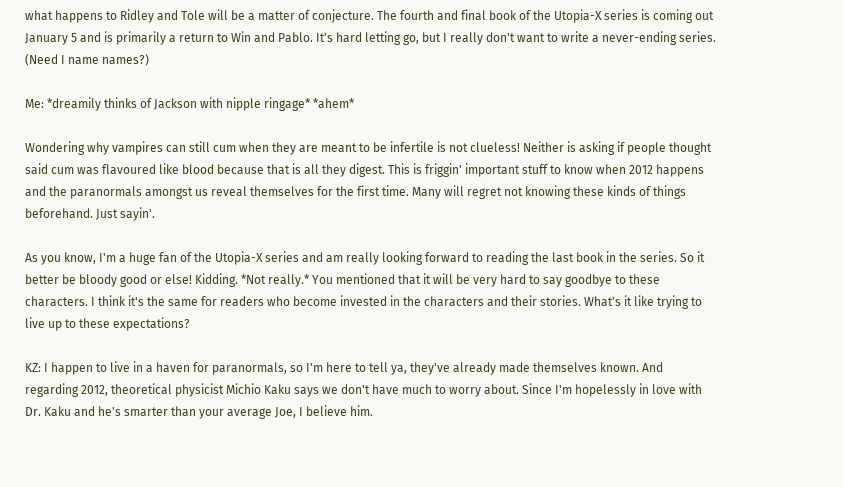what happens to Ridley and Tole will be a matter of conjecture. The fourth and final book of the Utopia-X series is coming out January 5 and is primarily a return to Win and Pablo. It's hard letting go, but I really don't want to write a never-ending series. (Need I name names?)

Me: *dreamily thinks of Jackson with nipple ringage* *ahem*

Wondering why vampires can still cum when they are meant to be infertile is not clueless! Neither is asking if people thought said cum was flavoured like blood because that is all they digest. This is friggin' important stuff to know when 2012 happens and the paranormals amongst us reveal themselves for the first time. Many will regret not knowing these kinds of things beforehand. Just sayin'.

As you know, I'm a huge fan of the Utopia-X series and am really looking forward to reading the last book in the series. So it better be bloody good or else! Kidding. *Not really.* You mentioned that it will be very hard to say goodbye to these characters. I think it's the same for readers who become invested in the characters and their stories. What's it like trying to live up to these expectations?

KZ: I happen to live in a haven for paranormals, so I'm here to tell ya, they've already made themselves known. And regarding 2012, theoretical physicist Michio Kaku says we don't have much to worry about. Since I'm hopelessly in love with Dr. Kaku and he's smarter than your average Joe, I believe him.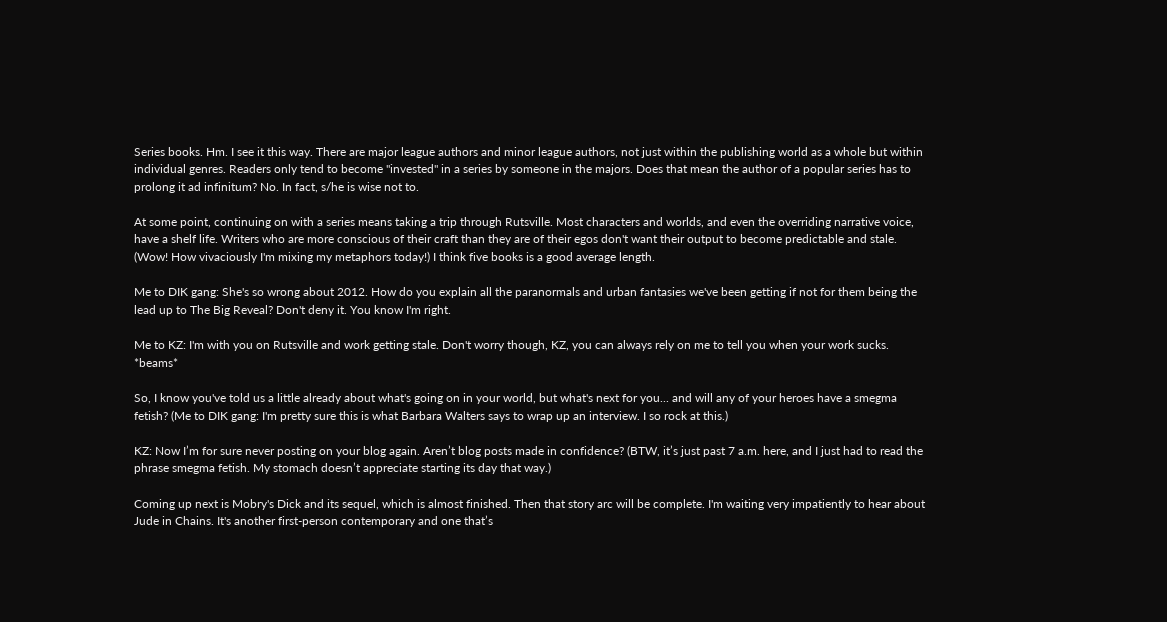Series books. Hm. I see it this way. There are major league authors and minor league authors, not just within the publishing world as a whole but within individual genres. Readers only tend to become "invested" in a series by someone in the majors. Does that mean the author of a popular series has to prolong it ad infinitum? No. In fact, s/he is wise not to.

At some point, continuing on with a series means taking a trip through Rutsville. Most characters and worlds, and even the overriding narrative voice, have a shelf life. Writers who are more conscious of their craft than they are of their egos don't want their output to become predictable and stale. (Wow! How vivaciously I'm mixing my metaphors today!) I think five books is a good average length.

Me to DIK gang: She's so wrong about 2012. How do you explain all the paranormals and urban fantasies we've been getting if not for them being the lead up to The Big Reveal? Don't deny it. You know I'm right.

Me to KZ: I'm with you on Rutsville and work getting stale. Don't worry though, KZ, you can always rely on me to tell you when your work sucks. *beams*

So, I know you've told us a little already about what's going on in your world, but what's next for you... and will any of your heroes have a smegma fetish? (Me to DIK gang: I'm pretty sure this is what Barbara Walters says to wrap up an interview. I so rock at this.)

KZ: Now I’m for sure never posting on your blog again. Aren’t blog posts made in confidence? (BTW, it’s just past 7 a.m. here, and I just had to read the phrase smegma fetish. My stomach doesn’t appreciate starting its day that way.)

Coming up next is Mobry's Dick and its sequel, which is almost finished. Then that story arc will be complete. I'm waiting very impatiently to hear about Jude in Chains. It's another first-person contemporary and one that’s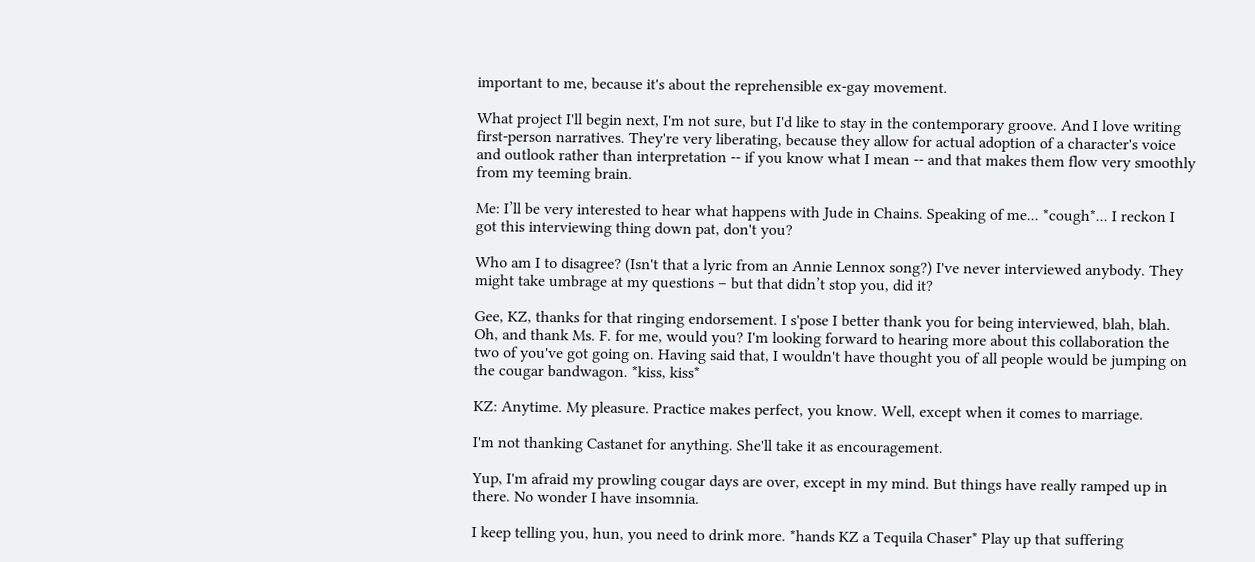important to me, because it's about the reprehensible ex-gay movement.

What project I'll begin next, I'm not sure, but I'd like to stay in the contemporary groove. And I love writing first-person narratives. They're very liberating, because they allow for actual adoption of a character's voice and outlook rather than interpretation -- if you know what I mean -- and that makes them flow very smoothly from my teeming brain.

Me: I’ll be very interested to hear what happens with Jude in Chains. Speaking of me... *cough*... I reckon I got this interviewing thing down pat, don't you?

Who am I to disagree? (Isn't that a lyric from an Annie Lennox song?) I've never interviewed anybody. They might take umbrage at my questions – but that didn’t stop you, did it?

Gee, KZ, thanks for that ringing endorsement. I s'pose I better thank you for being interviewed, blah, blah. Oh, and thank Ms. F. for me, would you? I'm looking forward to hearing more about this collaboration the two of you've got going on. Having said that, I wouldn't have thought you of all people would be jumping on the cougar bandwagon. *kiss, kiss*

KZ: Anytime. My pleasure. Practice makes perfect, you know. Well, except when it comes to marriage.

I'm not thanking Castanet for anything. She'll take it as encouragement.

Yup, I'm afraid my prowling cougar days are over, except in my mind. But things have really ramped up in there. No wonder I have insomnia.

I keep telling you, hun, you need to drink more. *hands KZ a Tequila Chaser* Play up that suffering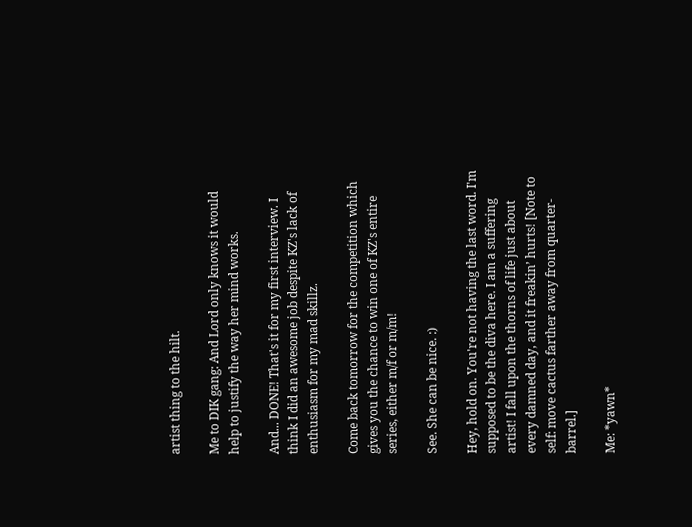artist thing to the hilt.

Me to DIK gang: And Lord only knows it would help to justify the way her mind works.

And... DONE! That's it for my first interview. I think I did an awesome job despite KZ's lack of enthusiasm for my mad skillz.

Come back tomorrow for the competition which gives you the chance to win one of KZ's entire series, either m/f or m/m!

See. She can be nice. :)

Hey, hold on. You're not having the last word. I'm supposed to be the diva here. I am a suffering artist! I fall upon the thorns of life just about every damned day, and it freakin’ hurts! [Note to self: move cactus farther away from quarter-barrel.]

Me: *yawn*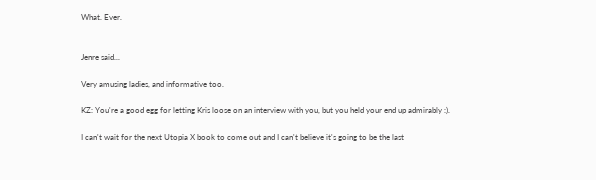What. Ever.


Jenre said...

Very amusing ladies, and informative too.

KZ: You're a good egg for letting Kris loose on an interview with you, but you held your end up admirably :).

I can't wait for the next Utopia X book to come out and I can't believe it's going to be the last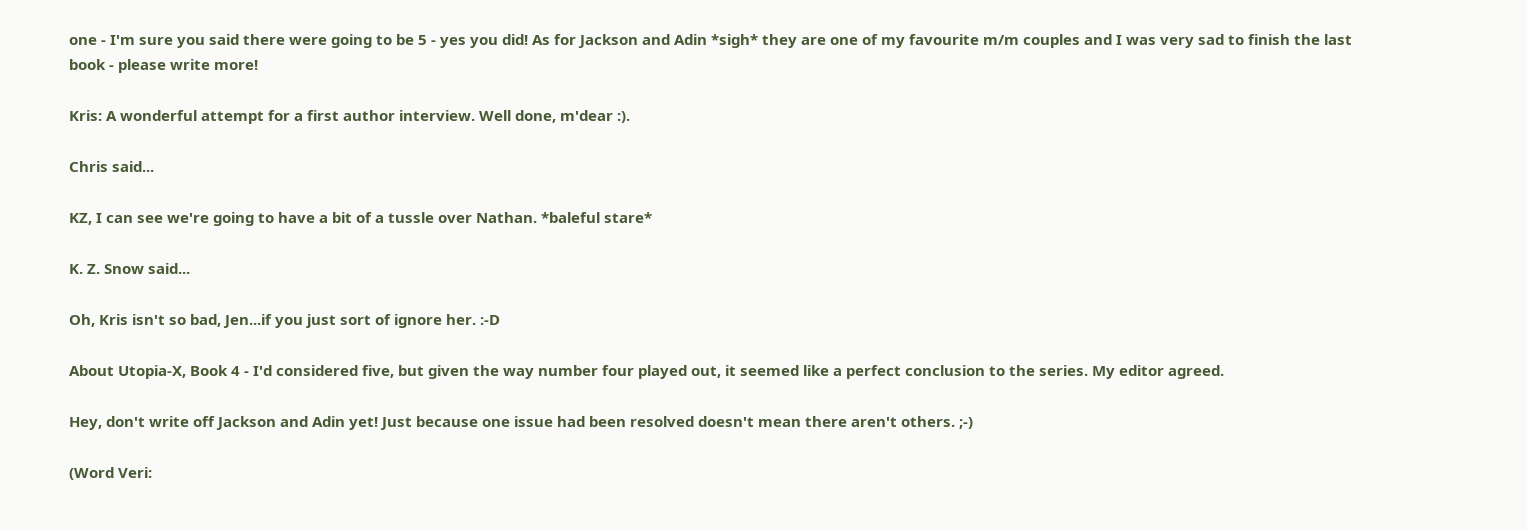one - I'm sure you said there were going to be 5 - yes you did! As for Jackson and Adin *sigh* they are one of my favourite m/m couples and I was very sad to finish the last book - please write more!

Kris: A wonderful attempt for a first author interview. Well done, m'dear :).

Chris said...

KZ, I can see we're going to have a bit of a tussle over Nathan. *baleful stare*

K. Z. Snow said...

Oh, Kris isn't so bad, Jen...if you just sort of ignore her. :-D

About Utopia-X, Book 4 - I'd considered five, but given the way number four played out, it seemed like a perfect conclusion to the series. My editor agreed.

Hey, don't write off Jackson and Adin yet! Just because one issue had been resolved doesn't mean there aren't others. ;-)

(Word Veri: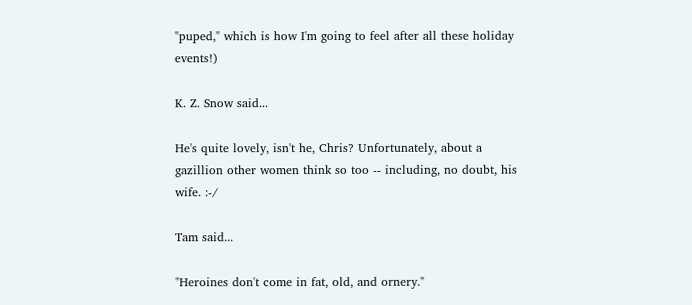"puped," which is how I'm going to feel after all these holiday events!)

K. Z. Snow said...

He's quite lovely, isn't he, Chris? Unfortunately, about a gazillion other women think so too -- including, no doubt, his wife. :-/

Tam said...

"Heroines don't come in fat, old, and ornery."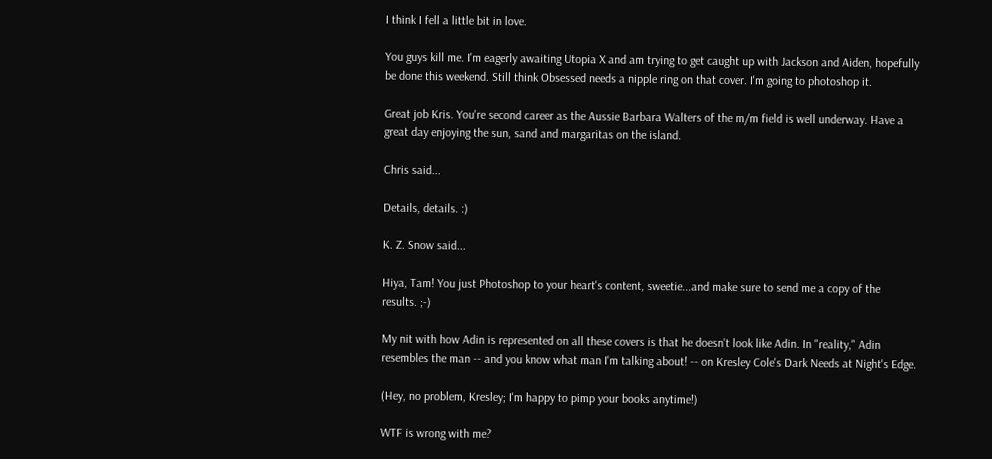I think I fell a little bit in love.

You guys kill me. I'm eagerly awaiting Utopia X and am trying to get caught up with Jackson and Aiden, hopefully be done this weekend. Still think Obsessed needs a nipple ring on that cover. I'm going to photoshop it.

Great job Kris. You're second career as the Aussie Barbara Walters of the m/m field is well underway. Have a great day enjoying the sun, sand and margaritas on the island.

Chris said...

Details, details. :)

K. Z. Snow said...

Hiya, Tam! You just Photoshop to your heart's content, sweetie...and make sure to send me a copy of the results. ;-)

My nit with how Adin is represented on all these covers is that he doesn't look like Adin. In "reality," Adin resembles the man -- and you know what man I'm talking about! -- on Kresley Cole's Dark Needs at Night's Edge.

(Hey, no problem, Kresley; I'm happy to pimp your books anytime!)

WTF is wrong with me?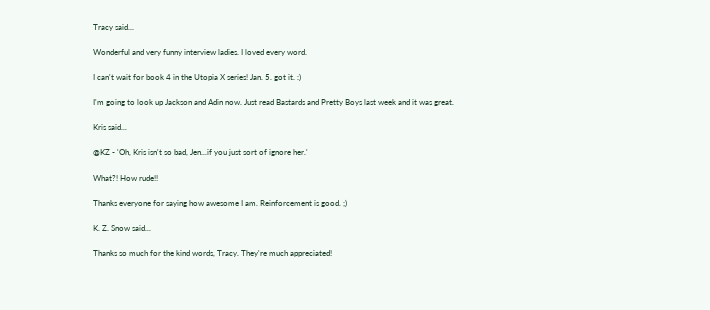Tracy said...

Wonderful and very funny interview ladies. I loved every word.

I can't wait for book 4 in the Utopia X series! Jan. 5. got it. :)

I'm going to look up Jackson and Adin now. Just read Bastards and Pretty Boys last week and it was great.

Kris said...

@KZ - 'Oh, Kris isn't so bad, Jen...if you just sort of ignore her.'

What?! How rude!!

Thanks everyone for saying how awesome I am. Reinforcement is good. ;)

K. Z. Snow said...

Thanks so much for the kind words, Tracy. They're much appreciated!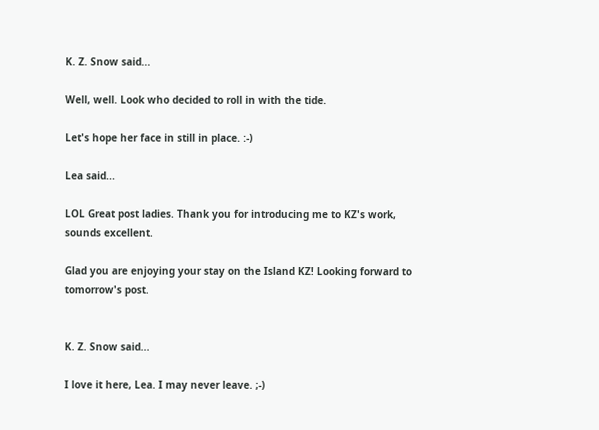K. Z. Snow said...

Well, well. Look who decided to roll in with the tide.

Let's hope her face in still in place. :-)

Lea said...

LOL Great post ladies. Thank you for introducing me to KZ's work, sounds excellent.

Glad you are enjoying your stay on the Island KZ! Looking forward to tomorrow's post.


K. Z. Snow said...

I love it here, Lea. I may never leave. ;-)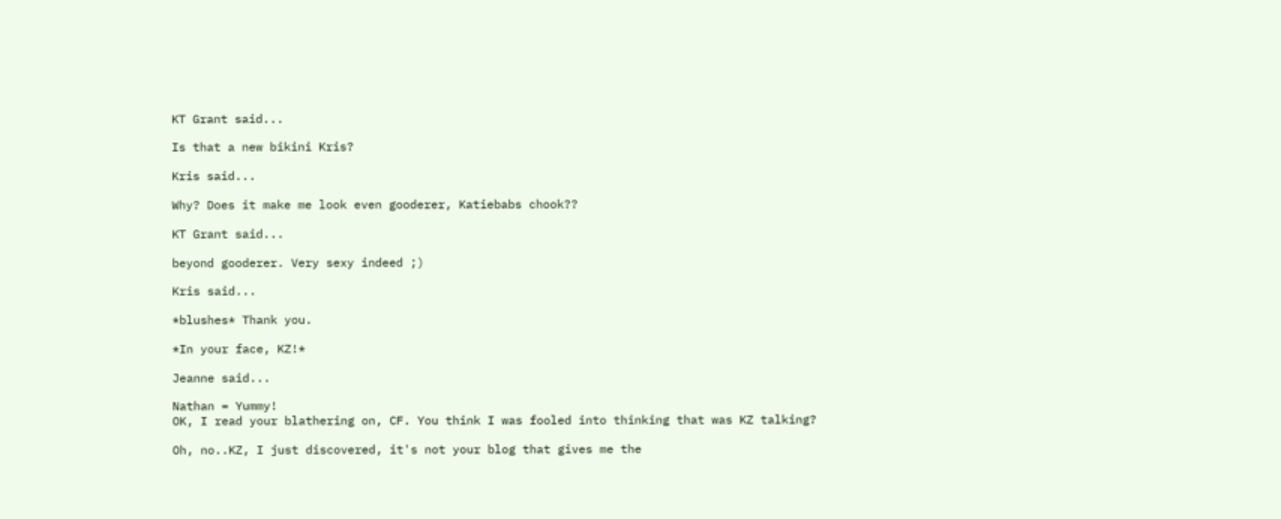KT Grant said...

Is that a new bikini Kris?

Kris said...

Why? Does it make me look even gooderer, Katiebabs chook??

KT Grant said...

beyond gooderer. Very sexy indeed ;)

Kris said...

*blushes* Thank you.

*In your face, KZ!*

Jeanne said...

Nathan = Yummy!
OK, I read your blathering on, CF. You think I was fooled into thinking that was KZ talking?

Oh, no..KZ, I just discovered, it's not your blog that gives me the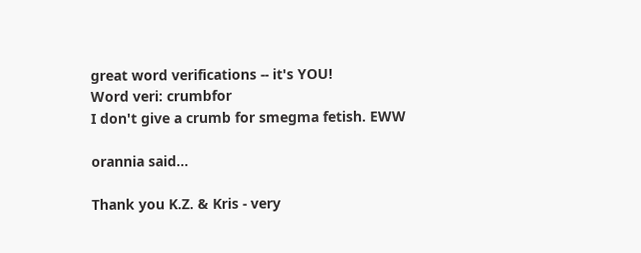great word verifications -- it's YOU!
Word veri: crumbfor
I don't give a crumb for smegma fetish. EWW

orannia said...

Thank you K.Z. & Kris - very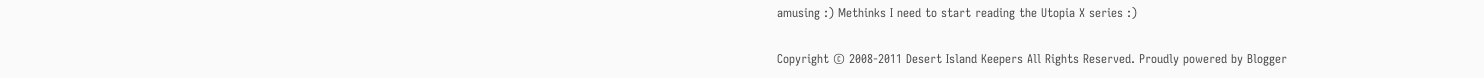amusing :) Methinks I need to start reading the Utopia X series :)

Copyright © 2008-2011 Desert Island Keepers All Rights Reserved. Proudly powered by Blogger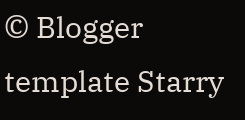© Blogger template Starry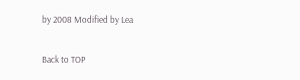by 2008 Modified by Lea

Back to TOP